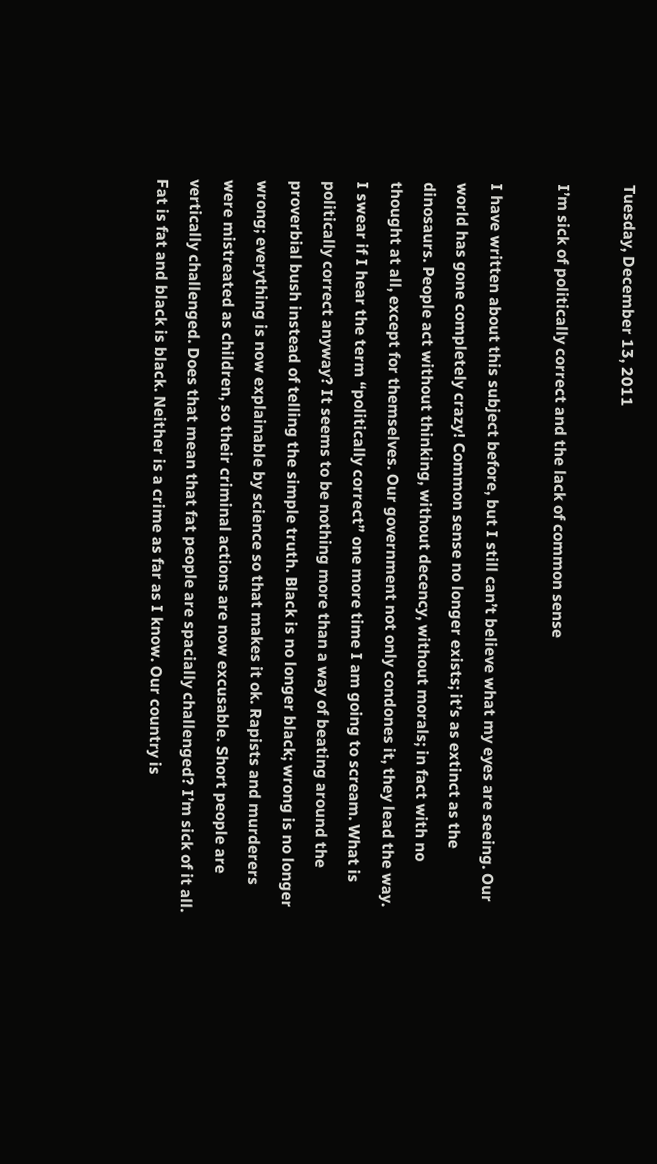Tuesday, December 13, 2011

I’m sick of politically correct and the lack of common sense

I have written about this subject before, but I still can’t believe what my eyes are seeing. Our world has gone completely crazy! Common sense no longer exists; it’s as extinct as the dinosaurs. People act without thinking, without decency, without morals; in fact with no thought at all, except for themselves. Our government not only condones it, they lead the way. I swear if I hear the term “politically correct” one more time I am going to scream. What is politically correct anyway? It seems to be nothing more than a way of beating around the proverbial bush instead of telling the simple truth. Black is no longer black; wrong is no longer wrong; everything is now explainable by science so that makes it ok. Rapists and murderers were mistreated as children, so their criminal actions are now excusable. Short people are vertically challenged. Does that mean that fat people are spacially challenged? I’m sick of it all. Fat is fat and black is black. Neither is a crime as far as I know. Our country is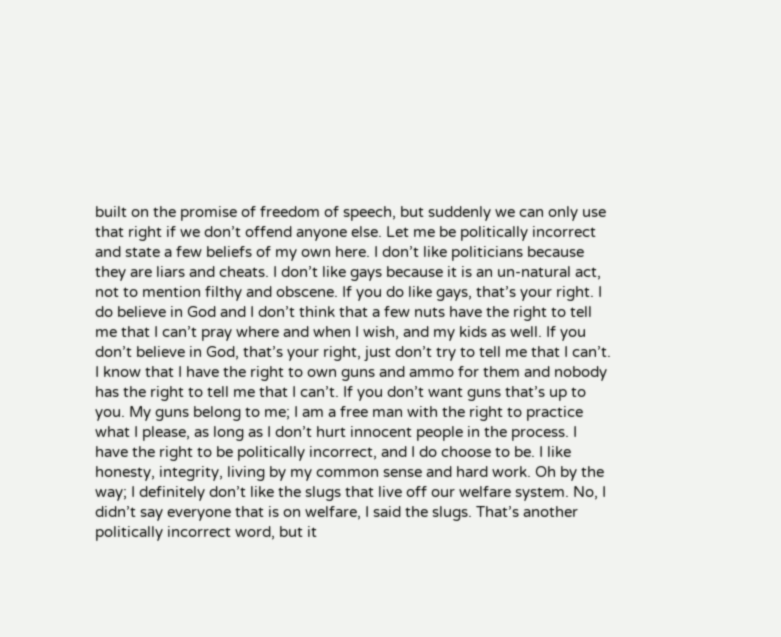built on the promise of freedom of speech, but suddenly we can only use that right if we don’t offend anyone else. Let me be politically incorrect and state a few beliefs of my own here. I don’t like politicians because they are liars and cheats. I don’t like gays because it is an un-natural act, not to mention filthy and obscene. If you do like gays, that’s your right. I do believe in God and I don’t think that a few nuts have the right to tell me that I can’t pray where and when I wish, and my kids as well. If you don’t believe in God, that’s your right, just don’t try to tell me that I can’t. I know that I have the right to own guns and ammo for them and nobody has the right to tell me that I can’t. If you don’t want guns that’s up to you. My guns belong to me; I am a free man with the right to practice what I please, as long as I don’t hurt innocent people in the process. I have the right to be politically incorrect, and I do choose to be. I like honesty, integrity, living by my common sense and hard work. Oh by the way; I definitely don’t like the slugs that live off our welfare system. No, I didn’t say everyone that is on welfare, I said the slugs. That’s another politically incorrect word, but it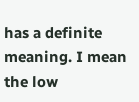has a definite meaning. I mean the low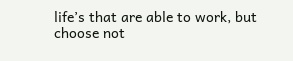life’s that are able to work, but choose not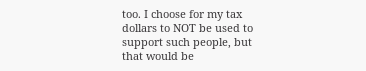too. I choose for my tax dollars to NOT be used to support such people, but that would be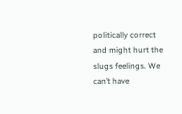politically correct and might hurt the slugs feelings. We can’t have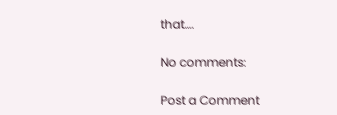that….

No comments:

Post a Comment